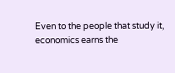Even to the people that study it, economics earns the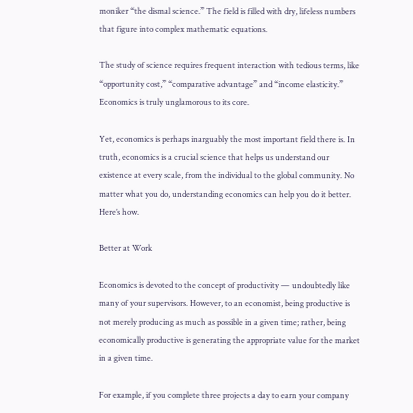moniker “the dismal science.” The field is filled with dry, lifeless numbers that figure into complex mathematic equations.

The study of science requires frequent interaction with tedious terms, like “opportunity cost,” “comparative advantage” and “income elasticity.” Economics is truly unglamorous to its core.

Yet, economics is perhaps inarguably the most important field there is. In truth, economics is a crucial science that helps us understand our existence at every scale, from the individual to the global community. No matter what you do, understanding economics can help you do it better. Here’s how.

Better at Work

Economics is devoted to the concept of productivity — undoubtedly like many of your supervisors. However, to an economist, being productive is not merely producing as much as possible in a given time; rather, being economically productive is generating the appropriate value for the market in a given time.

For example, if you complete three projects a day to earn your company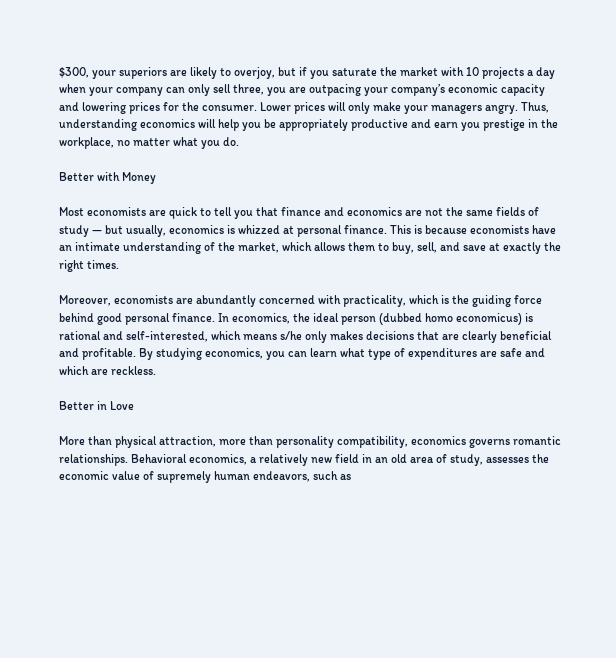$300, your superiors are likely to overjoy, but if you saturate the market with 10 projects a day when your company can only sell three, you are outpacing your company’s economic capacity and lowering prices for the consumer. Lower prices will only make your managers angry. Thus, understanding economics will help you be appropriately productive and earn you prestige in the workplace, no matter what you do.

Better with Money

Most economists are quick to tell you that finance and economics are not the same fields of study — but usually, economics is whizzed at personal finance. This is because economists have an intimate understanding of the market, which allows them to buy, sell, and save at exactly the right times.

Moreover, economists are abundantly concerned with practicality, which is the guiding force behind good personal finance. In economics, the ideal person (dubbed homo economicus) is rational and self-interested, which means s/he only makes decisions that are clearly beneficial and profitable. By studying economics, you can learn what type of expenditures are safe and which are reckless.

Better in Love

More than physical attraction, more than personality compatibility, economics governs romantic relationships. Behavioral economics, a relatively new field in an old area of study, assesses the economic value of supremely human endeavors, such as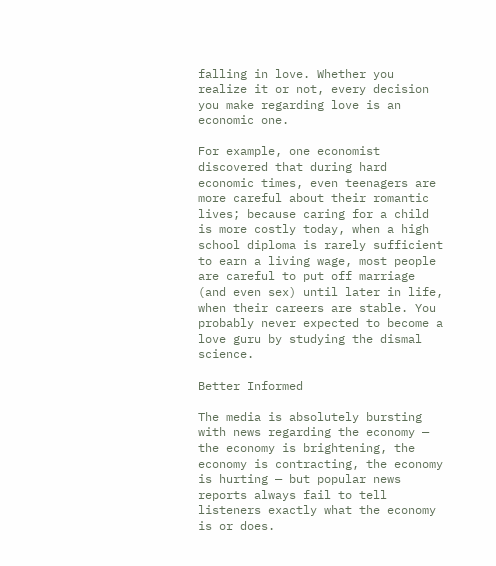falling in love. Whether you realize it or not, every decision you make regarding love is an economic one.

For example, one economist discovered that during hard economic times, even teenagers are more careful about their romantic lives; because caring for a child is more costly today, when a high school diploma is rarely sufficient to earn a living wage, most people are careful to put off marriage (and even sex) until later in life, when their careers are stable. You probably never expected to become a love guru by studying the dismal science.

Better Informed

The media is absolutely bursting with news regarding the economy — the economy is brightening, the economy is contracting, the economy is hurting — but popular news reports always fail to tell listeners exactly what the economy is or does.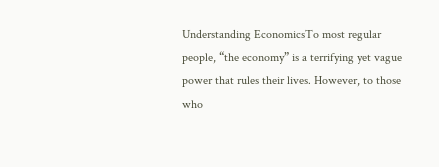Understanding EconomicsTo most regular people, “the economy” is a terrifying yet vague power that rules their lives. However, to those who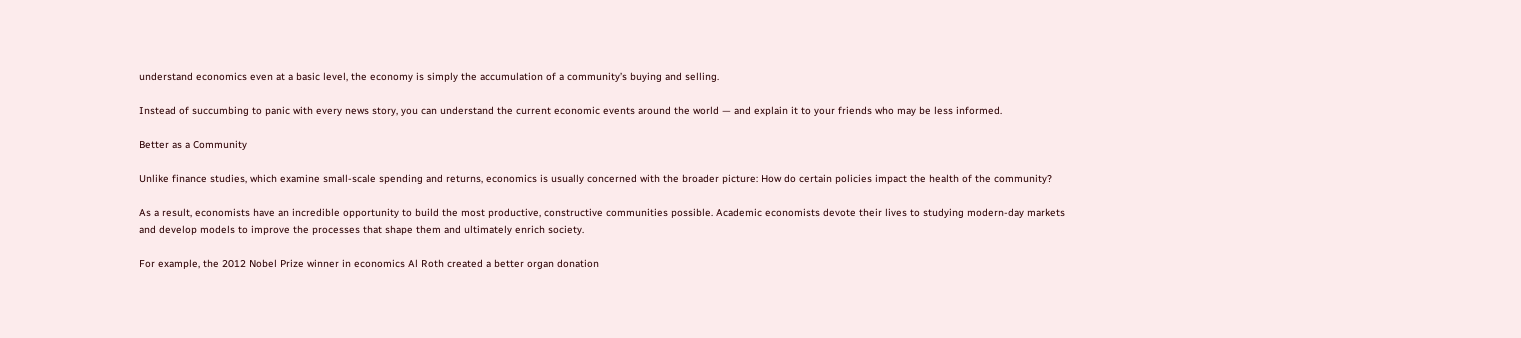understand economics even at a basic level, the economy is simply the accumulation of a community’s buying and selling.

Instead of succumbing to panic with every news story, you can understand the current economic events around the world — and explain it to your friends who may be less informed.

Better as a Community

Unlike finance studies, which examine small-scale spending and returns, economics is usually concerned with the broader picture: How do certain policies impact the health of the community?

As a result, economists have an incredible opportunity to build the most productive, constructive communities possible. Academic economists devote their lives to studying modern-day markets and develop models to improve the processes that shape them and ultimately enrich society.

For example, the 2012 Nobel Prize winner in economics Al Roth created a better organ donation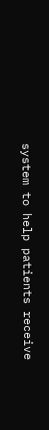system to help patients receive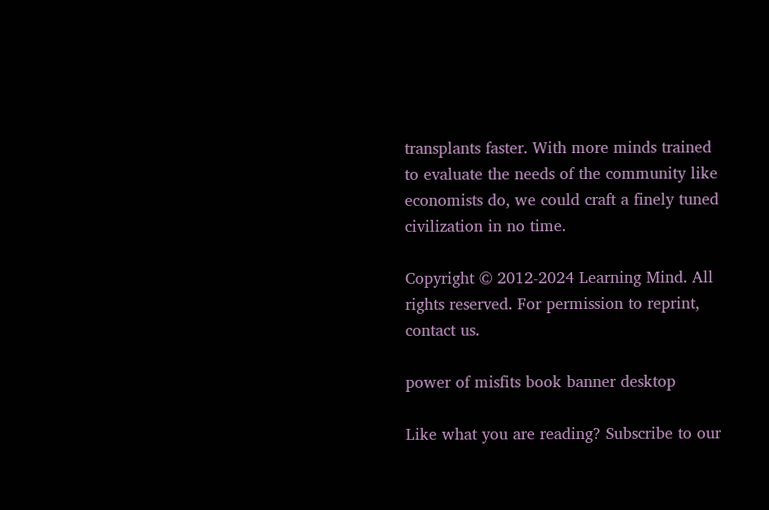transplants faster. With more minds trained to evaluate the needs of the community like economists do, we could craft a finely tuned civilization in no time.

Copyright © 2012-2024 Learning Mind. All rights reserved. For permission to reprint, contact us.

power of misfits book banner desktop

Like what you are reading? Subscribe to our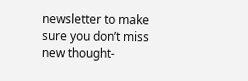newsletter to make sure you don’t miss new thought-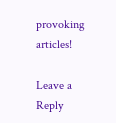provoking articles!

Leave a Reply